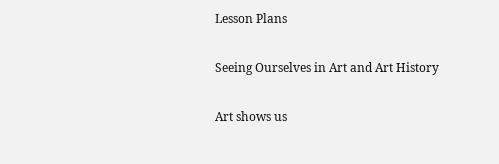Lesson Plans

Seeing Ourselves in Art and Art History

Art shows us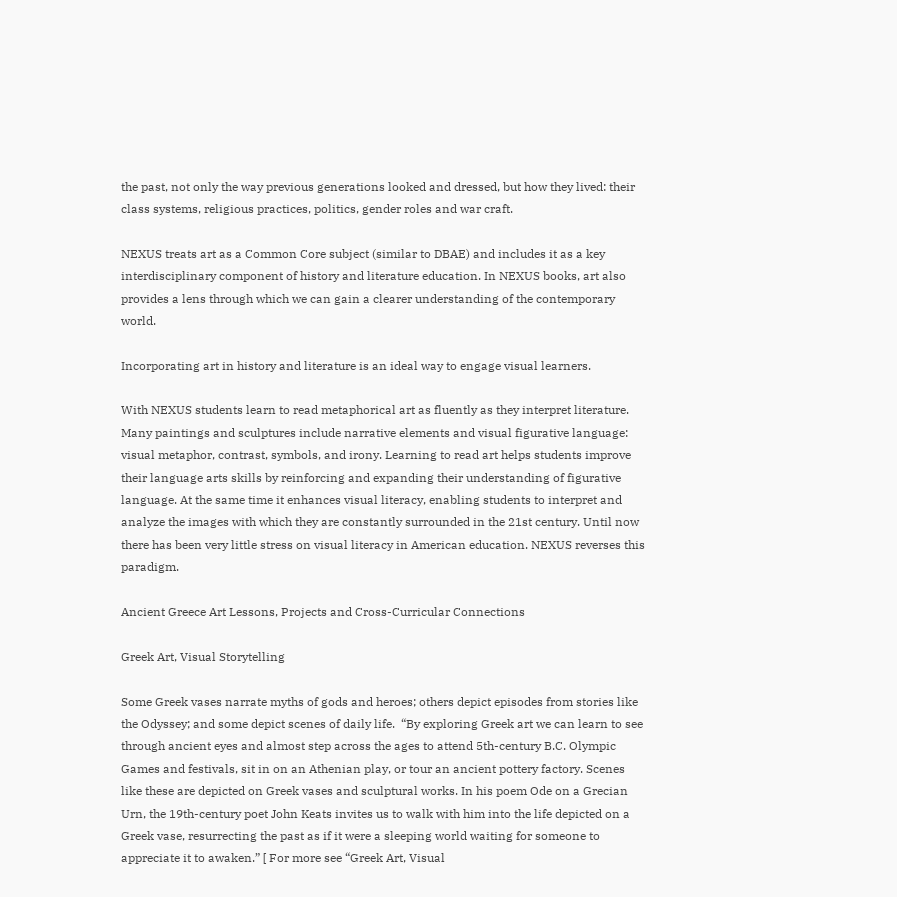the past, not only the way previous generations looked and dressed, but how they lived: their class systems, religious practices, politics, gender roles and war craft.

NEXUS treats art as a Common Core subject (similar to DBAE) and includes it as a key interdisciplinary component of history and literature education. In NEXUS books, art also provides a lens through which we can gain a clearer understanding of the contemporary world.

Incorporating art in history and literature is an ideal way to engage visual learners.

With NEXUS students learn to read metaphorical art as fluently as they interpret literature. Many paintings and sculptures include narrative elements and visual figurative language: visual metaphor, contrast, symbols, and irony. Learning to read art helps students improve their language arts skills by reinforcing and expanding their understanding of figurative language. At the same time it enhances visual literacy, enabling students to interpret and analyze the images with which they are constantly surrounded in the 21st century. Until now there has been very little stress on visual literacy in American education. NEXUS reverses this paradigm.

Ancient Greece Art Lessons, Projects and Cross-Curricular Connections

Greek Art, Visual Storytelling

Some Greek vases narrate myths of gods and heroes; others depict episodes from stories like the Odyssey; and some depict scenes of daily life.  “By exploring Greek art we can learn to see through ancient eyes and almost step across the ages to attend 5th-century B.C. Olympic Games and festivals, sit in on an Athenian play, or tour an ancient pottery factory. Scenes like these are depicted on Greek vases and sculptural works. In his poem Ode on a Grecian Urn, the 19th-century poet John Keats invites us to walk with him into the life depicted on a Greek vase, resurrecting the past as if it were a sleeping world waiting for someone to appreciate it to awaken.” [ For more see “Greek Art, Visual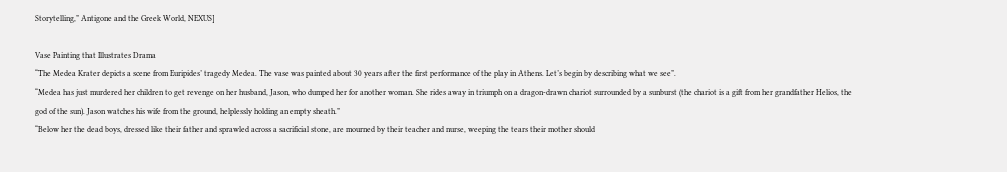Storytelling,” Antigone and the Greek World, NEXUS]

Vase Painting that Illustrates Drama
“The Medea Krater depicts a scene from Euripides’ tragedy Medea. The vase was painted about 30 years after the first performance of the play in Athens. Let’s begin by describing what we see”.
“Medea has just murdered her children to get revenge on her husband, Jason, who dumped her for another woman. She rides away in triumph on a dragon-drawn chariot surrounded by a sunburst (the chariot is a gift from her grandfather Helios, the god of the sun). Jason watches his wife from the ground, helplessly holding an empty sheath.”
“Below her the dead boys, dressed like their father and sprawled across a sacrificial stone, are mourned by their teacher and nurse, weeping the tears their mother should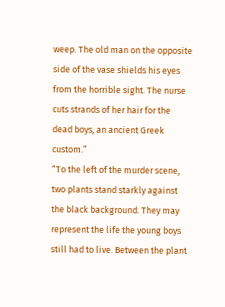weep. The old man on the opposite side of the vase shields his eyes from the horrible sight. The nurse cuts strands of her hair for the dead boys, an ancient Greek custom.”
“To the left of the murder scene, two plants stand starkly against the black background. They may represent the life the young boys still had to live. Between the plant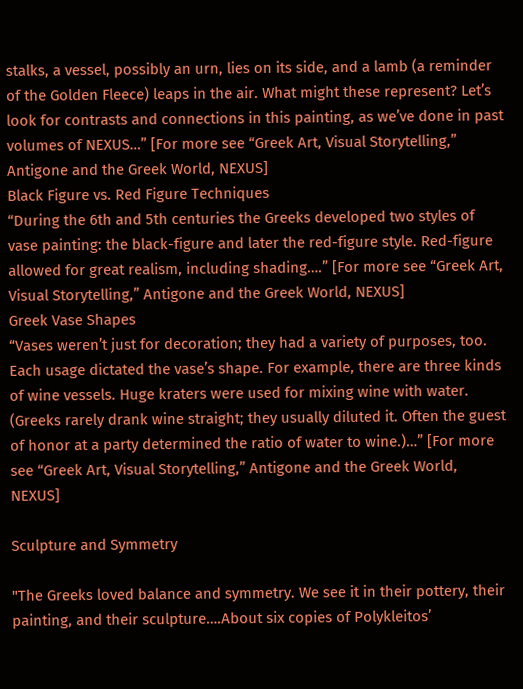stalks, a vessel, possibly an urn, lies on its side, and a lamb (a reminder of the Golden Fleece) leaps in the air. What might these represent? Let’s look for contrasts and connections in this painting, as we’ve done in past volumes of NEXUS…” [For more see “Greek Art, Visual Storytelling,” Antigone and the Greek World, NEXUS]
Black Figure vs. Red Figure Techniques
“During the 6th and 5th centuries the Greeks developed two styles of vase painting: the black-figure and later the red-figure style. Red-figure allowed for great realism, including shading….” [For more see “Greek Art, Visual Storytelling,” Antigone and the Greek World, NEXUS]
Greek Vase Shapes
“Vases weren’t just for decoration; they had a variety of purposes, too. Each usage dictated the vase’s shape. For example, there are three kinds of wine vessels. Huge kraters were used for mixing wine with water. (Greeks rarely drank wine straight; they usually diluted it. Often the guest of honor at a party determined the ratio of water to wine.)…” [For more see “Greek Art, Visual Storytelling,” Antigone and the Greek World, NEXUS]

Sculpture and Symmetry

"The Greeks loved balance and symmetry. We see it in their pottery, their painting, and their sculpture….About six copies of Polykleitos’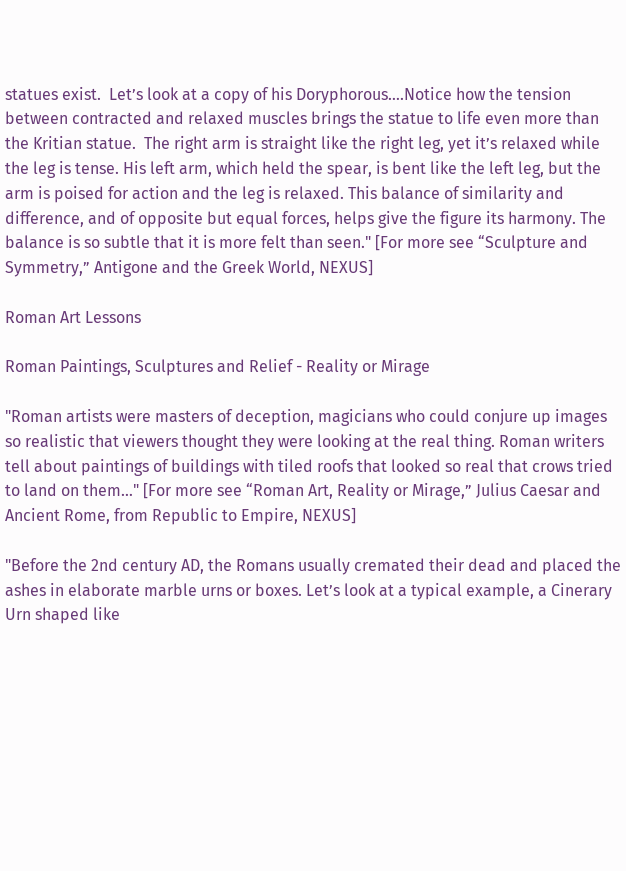statues exist.  Let’s look at a copy of his Doryphorous….Notice how the tension between contracted and relaxed muscles brings the statue to life even more than the Kritian statue.  The right arm is straight like the right leg, yet it’s relaxed while the leg is tense. His left arm, which held the spear, is bent like the left leg, but the arm is poised for action and the leg is relaxed. This balance of similarity and difference, and of opposite but equal forces, helps give the figure its harmony. The balance is so subtle that it is more felt than seen." [For more see “Sculpture and Symmetry,” Antigone and the Greek World, NEXUS]

Roman Art Lessons

Roman Paintings, Sculptures and Relief - Reality or Mirage

"Roman artists were masters of deception, magicians who could conjure up images so realistic that viewers thought they were looking at the real thing. Roman writers tell about paintings of buildings with tiled roofs that looked so real that crows tried to land on them…" [For more see “Roman Art, Reality or Mirage,” Julius Caesar and Ancient Rome, from Republic to Empire, NEXUS]

"Before the 2nd century AD, the Romans usually cremated their dead and placed the ashes in elaborate marble urns or boxes. Let’s look at a typical example, a Cinerary Urn shaped like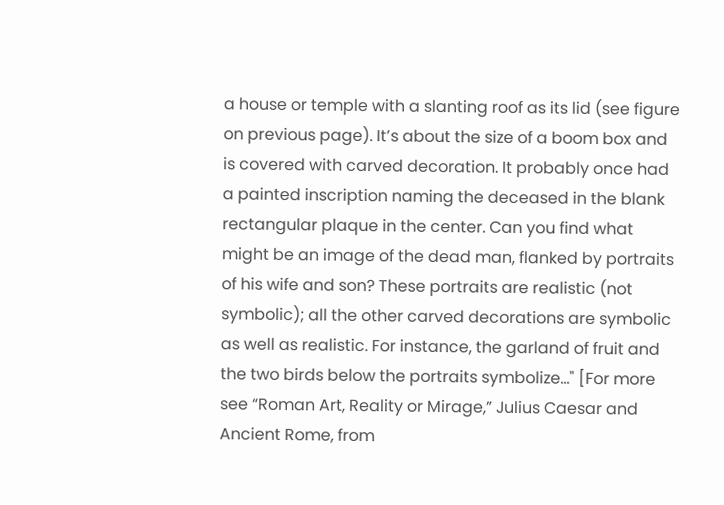a house or temple with a slanting roof as its lid (see figure on previous page). It’s about the size of a boom box and is covered with carved decoration. It probably once had a painted inscription naming the deceased in the blank rectangular plaque in the center. Can you find what might be an image of the dead man, flanked by portraits of his wife and son? These portraits are realistic (not symbolic); all the other carved decorations are symbolic as well as realistic. For instance, the garland of fruit and the two birds below the portraits symbolize…" [For more see “Roman Art, Reality or Mirage,” Julius Caesar and Ancient Rome, from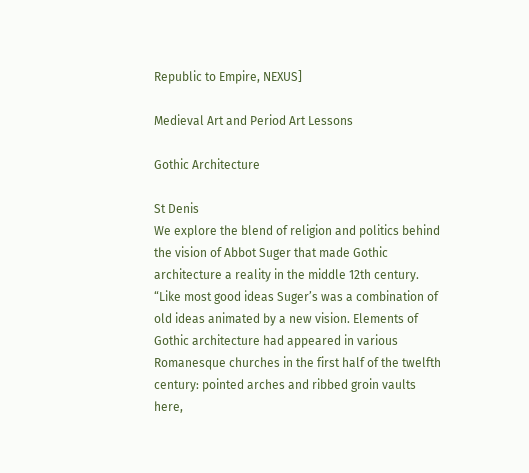Republic to Empire, NEXUS]

Medieval Art and Period Art Lessons

Gothic Architecture

St Denis
We explore the blend of religion and politics behind the vision of Abbot Suger that made Gothic architecture a reality in the middle 12th century.
“Like most good ideas Suger’s was a combination of old ideas animated by a new vision. Elements of Gothic architecture had appeared in various Romanesque churches in the first half of the twelfth century: pointed arches and ribbed groin vaults here,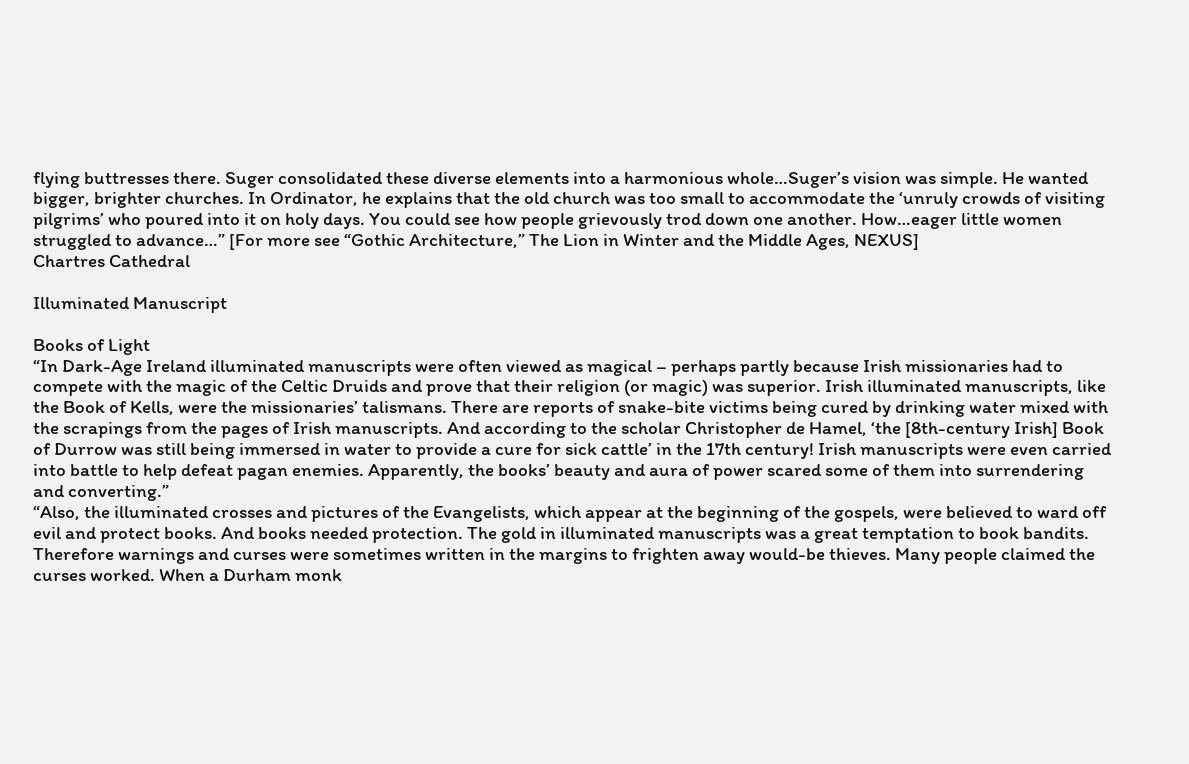flying buttresses there. Suger consolidated these diverse elements into a harmonious whole…Suger’s vision was simple. He wanted bigger, brighter churches. In Ordinator, he explains that the old church was too small to accommodate the ‘unruly crowds of visiting pilgrims’ who poured into it on holy days. You could see how people grievously trod down one another. How…eager little women struggled to advance…” [For more see “Gothic Architecture,” The Lion in Winter and the Middle Ages, NEXUS]
Chartres Cathedral

Illuminated Manuscript

Books of Light
“In Dark-Age Ireland illuminated manuscripts were often viewed as magical – perhaps partly because Irish missionaries had to compete with the magic of the Celtic Druids and prove that their religion (or magic) was superior. Irish illuminated manuscripts, like the Book of Kells, were the missionaries’ talismans. There are reports of snake-bite victims being cured by drinking water mixed with the scrapings from the pages of Irish manuscripts. And according to the scholar Christopher de Hamel, ‘the [8th-century Irish] Book of Durrow was still being immersed in water to provide a cure for sick cattle’ in the 17th century! Irish manuscripts were even carried into battle to help defeat pagan enemies. Apparently, the books’ beauty and aura of power scared some of them into surrendering and converting.”
“Also, the illuminated crosses and pictures of the Evangelists, which appear at the beginning of the gospels, were believed to ward off evil and protect books. And books needed protection. The gold in illuminated manuscripts was a great temptation to book bandits. Therefore warnings and curses were sometimes written in the margins to frighten away would-be thieves. Many people claimed the curses worked. When a Durham monk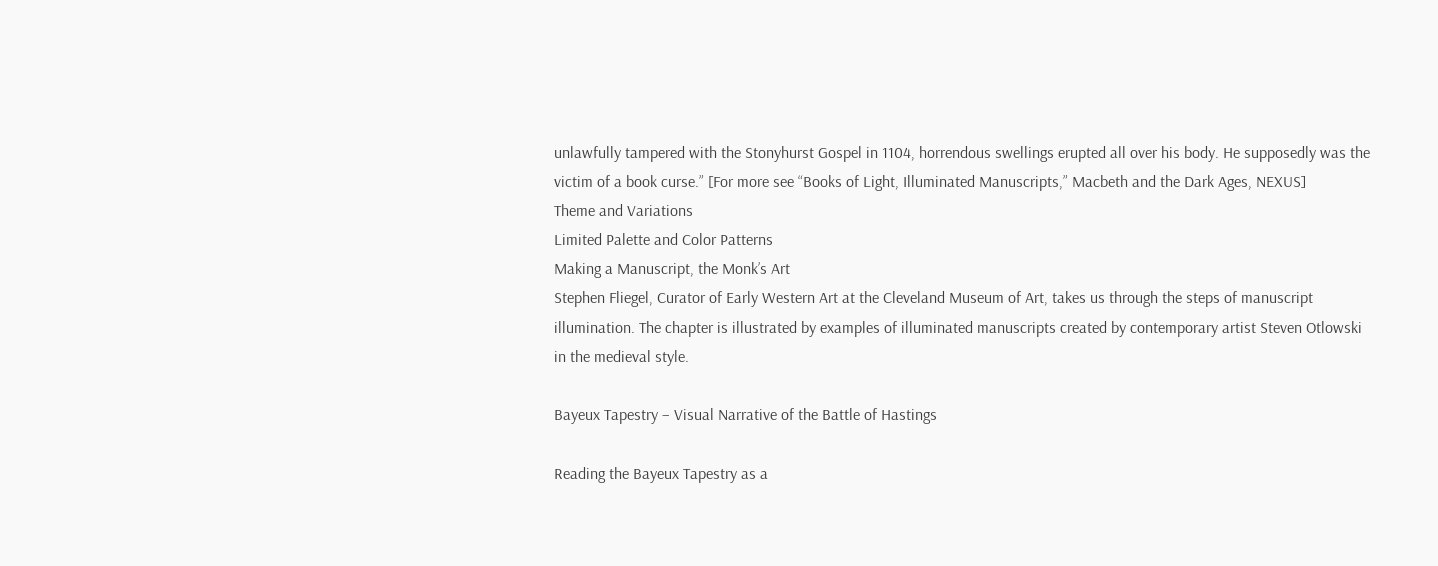unlawfully tampered with the Stonyhurst Gospel in 1104, horrendous swellings erupted all over his body. He supposedly was the victim of a book curse.” [For more see “Books of Light, Illuminated Manuscripts,” Macbeth and the Dark Ages, NEXUS]
Theme and Variations
Limited Palette and Color Patterns
Making a Manuscript, the Monk’s Art
Stephen Fliegel, Curator of Early Western Art at the Cleveland Museum of Art, takes us through the steps of manuscript illumination. The chapter is illustrated by examples of illuminated manuscripts created by contemporary artist Steven Otlowski in the medieval style.

Bayeux Tapestry – Visual Narrative of the Battle of Hastings

Reading the Bayeux Tapestry as a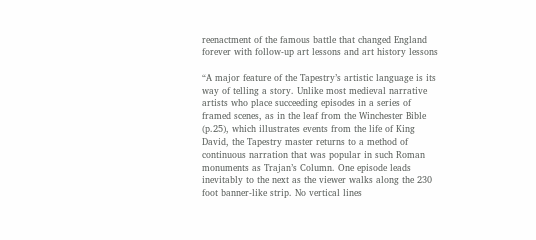reenactment of the famous battle that changed England forever with follow-up art lessons and art history lessons

“A major feature of the Tapestry’s artistic language is its way of telling a story. Unlike most medieval narrative artists who place succeeding episodes in a series of framed scenes, as in the leaf from the Winchester Bible (p.25), which illustrates events from the life of King David, the Tapestry master returns to a method of continuous narration that was popular in such Roman monuments as Trajan’s Column. One episode leads inevitably to the next as the viewer walks along the 230 foot banner-like strip. No vertical lines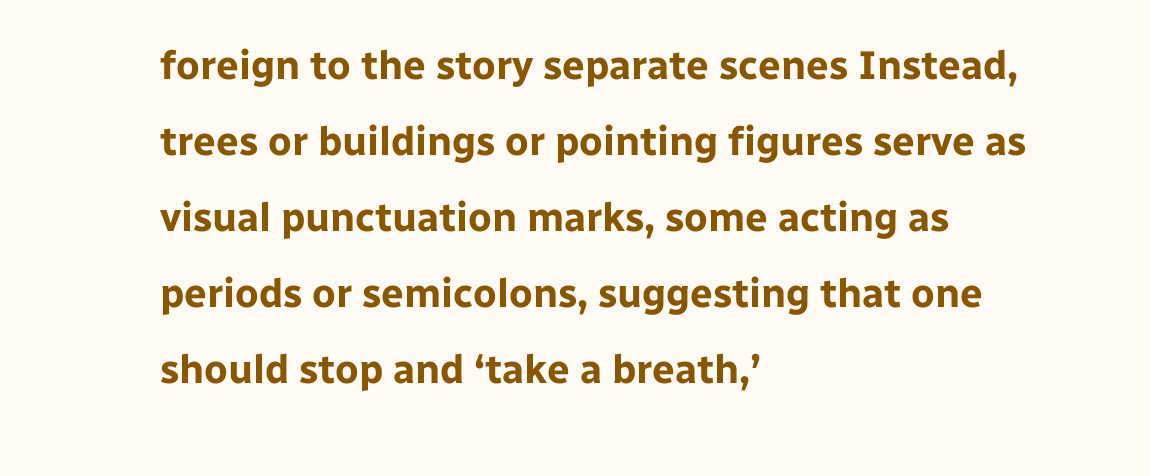foreign to the story separate scenes Instead, trees or buildings or pointing figures serve as visual punctuation marks, some acting as periods or semicolons, suggesting that one should stop and ‘take a breath,’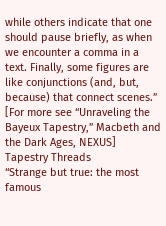while others indicate that one should pause briefly, as when we encounter a comma in a text. Finally, some figures are like conjunctions (and, but, because) that connect scenes.” [For more see “Unraveling the Bayeux Tapestry,” Macbeth and the Dark Ages, NEXUS]
Tapestry Threads
“Strange but true: the most famous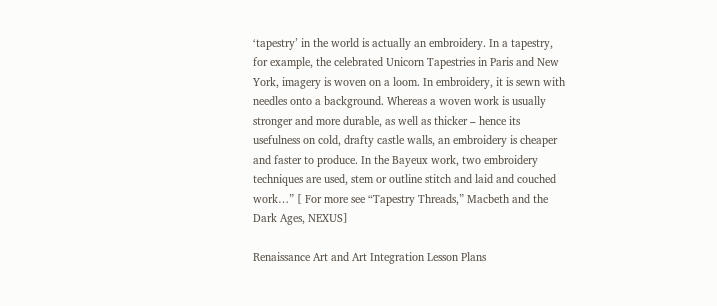‘tapestry’ in the world is actually an embroidery. In a tapestry, for example, the celebrated Unicorn Tapestries in Paris and New York, imagery is woven on a loom. In embroidery, it is sewn with needles onto a background. Whereas a woven work is usually stronger and more durable, as well as thicker – hence its usefulness on cold, drafty castle walls, an embroidery is cheaper and faster to produce. In the Bayeux work, two embroidery techniques are used, stem or outline stitch and laid and couched work…” [ For more see “Tapestry Threads,” Macbeth and the Dark Ages, NEXUS]

Renaissance Art and Art Integration Lesson Plans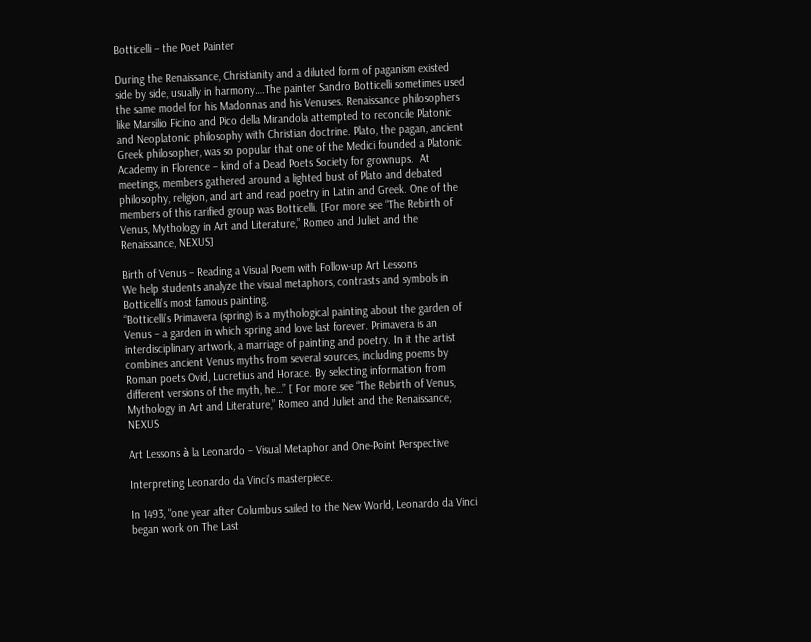Botticelli – the Poet Painter

During the Renaissance, Christianity and a diluted form of paganism existed side by side, usually in harmony….The painter Sandro Botticelli sometimes used the same model for his Madonnas and his Venuses. Renaissance philosophers like Marsilio Ficino and Pico della Mirandola attempted to reconcile Platonic and Neoplatonic philosophy with Christian doctrine. Plato, the pagan, ancient Greek philosopher, was so popular that one of the Medici founded a Platonic Academy in Florence – kind of a Dead Poets Society for grownups.  At meetings, members gathered around a lighted bust of Plato and debated philosophy, religion, and art and read poetry in Latin and Greek. One of the members of this rarified group was Botticelli. [For more see “The Rebirth of Venus, Mythology in Art and Literature,” Romeo and Juliet and the Renaissance, NEXUS]

Birth of Venus – Reading a Visual Poem with Follow-up Art Lessons
We help students analyze the visual metaphors, contrasts and symbols in Botticelli’s most famous painting.
“Botticelli’s Primavera (spring) is a mythological painting about the garden of Venus – a garden in which spring and love last forever. Primavera is an interdisciplinary artwork, a marriage of painting and poetry. In it the artist combines ancient Venus myths from several sources, including poems by Roman poets Ovid, Lucretius and Horace. By selecting information from different versions of the myth, he…” [ For more see “The Rebirth of Venus, Mythology in Art and Literature,” Romeo and Juliet and the Renaissance, NEXUS

Art Lessons à la Leonardo – Visual Metaphor and One-Point Perspective

Interpreting Leonardo da Vinci’s masterpiece.

In 1493, "one year after Columbus sailed to the New World, Leonardo da Vinci began work on The Last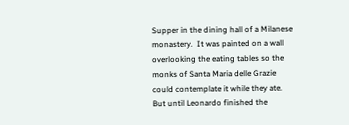Supper in the dining hall of a Milanese monastery.  It was painted on a wall overlooking the eating tables so the monks of Santa Maria delle Grazie could contemplate it while they ate. But until Leonardo finished the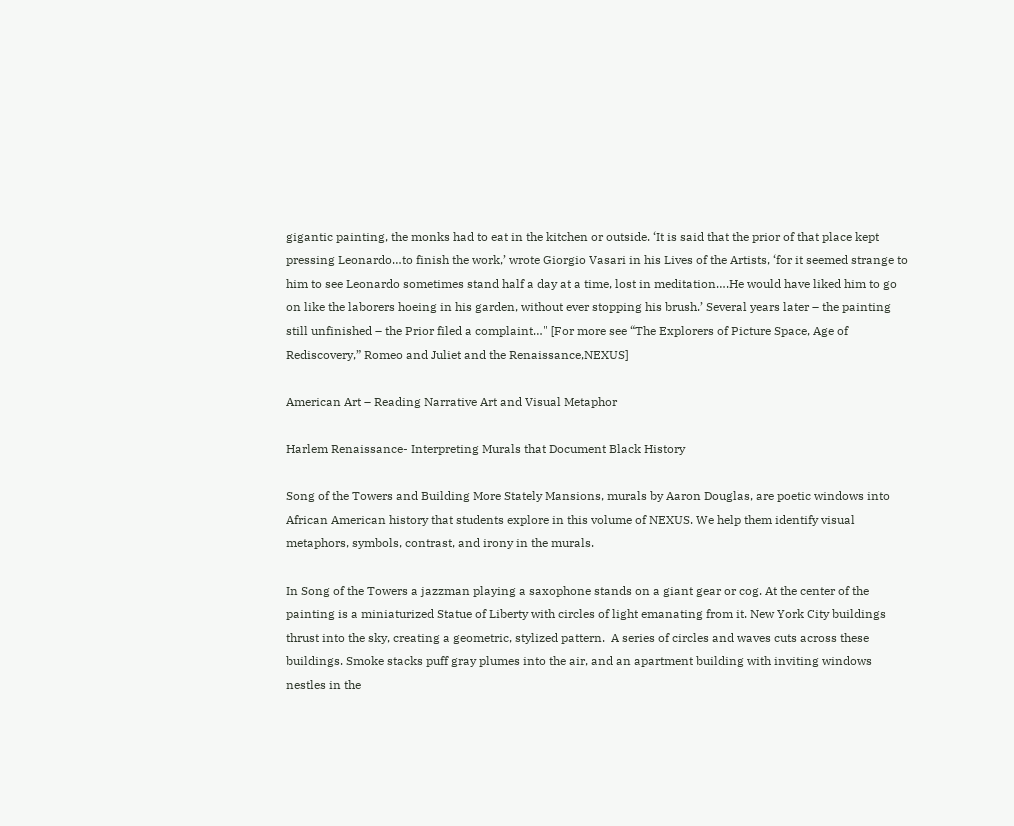gigantic painting, the monks had to eat in the kitchen or outside. ‘It is said that the prior of that place kept pressing Leonardo…to finish the work,’ wrote Giorgio Vasari in his Lives of the Artists, ‘for it seemed strange to him to see Leonardo sometimes stand half a day at a time, lost in meditation….He would have liked him to go on like the laborers hoeing in his garden, without ever stopping his brush.’ Several years later – the painting still unfinished – the Prior filed a complaint…" [For more see “The Explorers of Picture Space, Age of Rediscovery,” Romeo and Juliet and the Renaissance,NEXUS]

American Art – Reading Narrative Art and Visual Metaphor

Harlem Renaissance- Interpreting Murals that Document Black History

Song of the Towers and Building More Stately Mansions, murals by Aaron Douglas, are poetic windows into African American history that students explore in this volume of NEXUS. We help them identify visual metaphors, symbols, contrast, and irony in the murals.

In Song of the Towers a jazzman playing a saxophone stands on a giant gear or cog. At the center of the painting is a miniaturized Statue of Liberty with circles of light emanating from it. New York City buildings thrust into the sky, creating a geometric, stylized pattern.  A series of circles and waves cuts across these buildings. Smoke stacks puff gray plumes into the air, and an apartment building with inviting windows nestles in the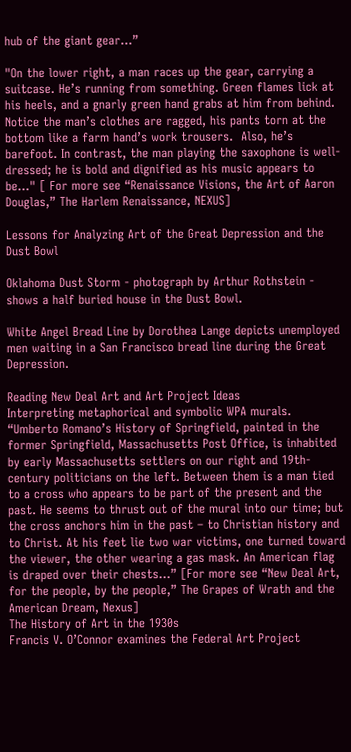hub of the giant gear…”

"On the lower right, a man races up the gear, carrying a suitcase. He’s running from something. Green flames lick at his heels, and a gnarly green hand grabs at him from behind. Notice the man’s clothes are ragged, his pants torn at the bottom like a farm hand’s work trousers.  Also, he’s barefoot. In contrast, the man playing the saxophone is well-dressed; he is bold and dignified as his music appears to be…" [ For more see “Renaissance Visions, the Art of Aaron Douglas,” The Harlem Renaissance, NEXUS]

Lessons for Analyzing Art of the Great Depression and the Dust Bowl

Oklahoma Dust Storm - photograph by Arthur Rothstein - shows a half buried house in the Dust Bowl.

White Angel Bread Line by Dorothea Lange depicts unemployed men waiting in a San Francisco bread line during the Great Depression.

Reading New Deal Art and Art Project Ideas
Interpreting metaphorical and symbolic WPA murals.
“Umberto Romano’s History of Springfield, painted in the former Springfield, Massachusetts Post Office, is inhabited by early Massachusetts settlers on our right and 19th-century politicians on the left. Between them is a man tied to a cross who appears to be part of the present and the past. He seems to thrust out of the mural into our time; but the cross anchors him in the past – to Christian history and to Christ. At his feet lie two war victims, one turned toward the viewer, the other wearing a gas mask. An American flag is draped over their chests…” [For more see “New Deal Art, for the people, by the people,” The Grapes of Wrath and the American Dream, Nexus]
The History of Art in the 1930s
Francis V. O’Connor examines the Federal Art Project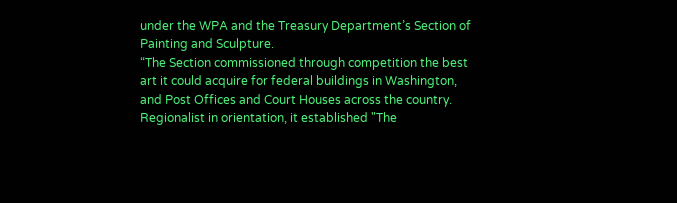under the WPA and the Treasury Department’s Section of Painting and Sculpture.
“The Section commissioned through competition the best art it could acquire for federal buildings in Washington, and Post Offices and Court Houses across the country. Regionalist in orientation, it established "The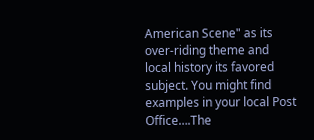American Scene" as its over-riding theme and local history its favored subject. You might find examples in your local Post Office….The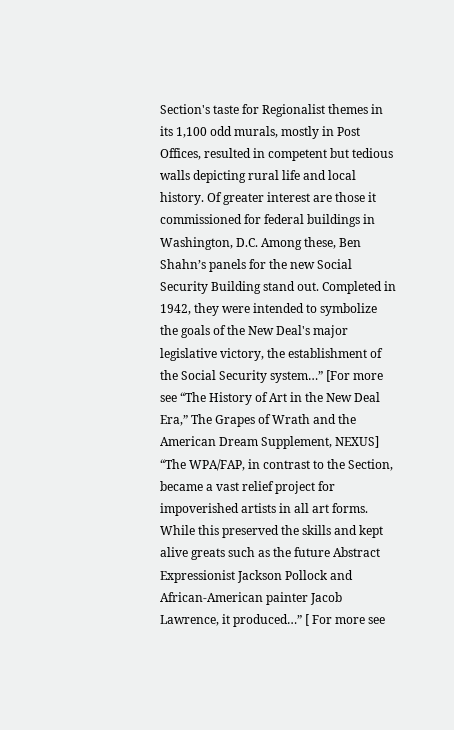Section's taste for Regionalist themes in its 1,100 odd murals, mostly in Post Offices, resulted in competent but tedious walls depicting rural life and local history. Of greater interest are those it commissioned for federal buildings in Washington, D.C. Among these, Ben Shahn’s panels for the new Social Security Building stand out. Completed in 1942, they were intended to symbolize the goals of the New Deal's major legislative victory, the establishment of the Social Security system…” [For more see “The History of Art in the New Deal Era,” The Grapes of Wrath and the American Dream Supplement, NEXUS]
“The WPA/FAP, in contrast to the Section, became a vast relief project for impoverished artists in all art forms. While this preserved the skills and kept alive greats such as the future Abstract Expressionist Jackson Pollock and African-American painter Jacob Lawrence, it produced…” [ For more see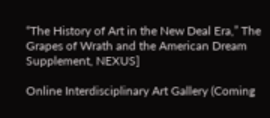“The History of Art in the New Deal Era,” The Grapes of Wrath and the American Dream Supplement, NEXUS]

Online Interdisciplinary Art Gallery (Coming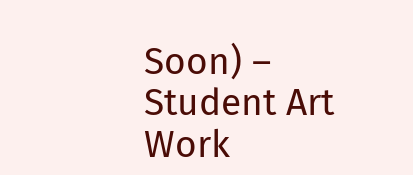Soon) – Student Art Work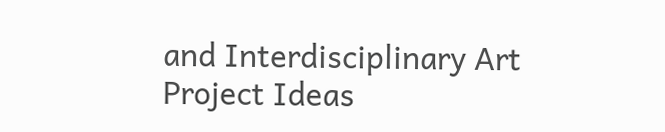and Interdisciplinary Art Project Ideas